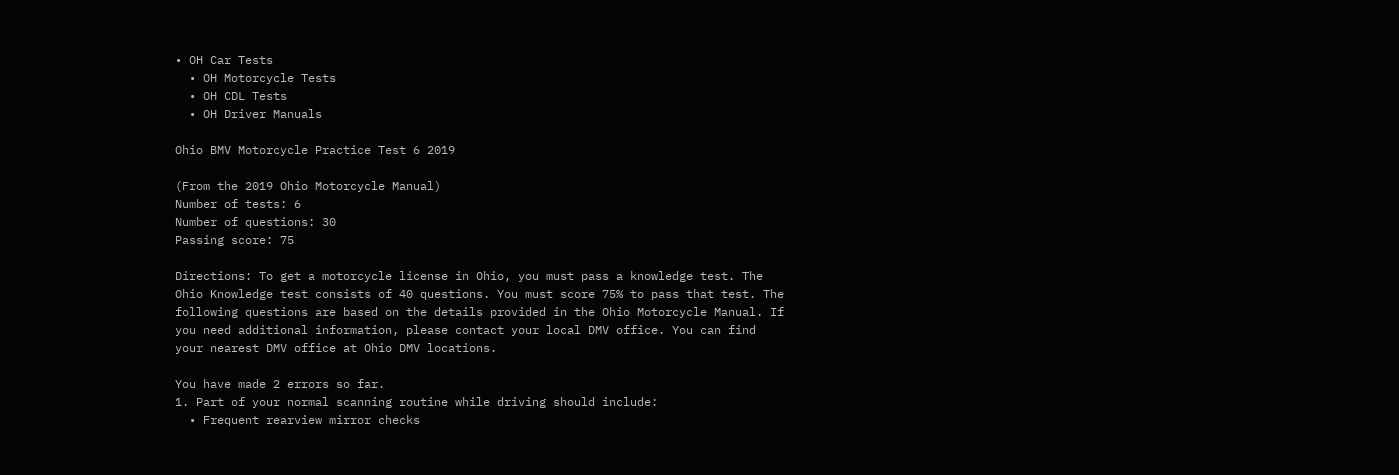• OH Car Tests
  • OH Motorcycle Tests
  • OH CDL Tests
  • OH Driver Manuals

Ohio BMV Motorcycle Practice Test 6 2019

(From the 2019 Ohio Motorcycle Manual)
Number of tests: 6
Number of questions: 30
Passing score: 75

Directions: To get a motorcycle license in Ohio, you must pass a knowledge test. The Ohio Knowledge test consists of 40 questions. You must score 75% to pass that test. The following questions are based on the details provided in the Ohio Motorcycle Manual. If you need additional information, please contact your local DMV office. You can find your nearest DMV office at Ohio DMV locations.

You have made 2 errors so far.
1. Part of your normal scanning routine while driving should include:
  • Frequent rearview mirror checks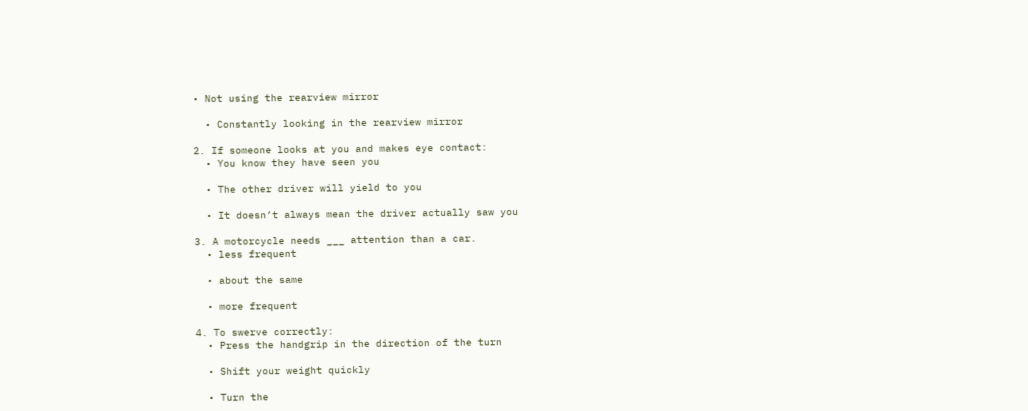• Not using the rearview mirror

  • Constantly looking in the rearview mirror

2. If someone looks at you and makes eye contact:
  • You know they have seen you

  • The other driver will yield to you

  • It doesn’t always mean the driver actually saw you

3. A motorcycle needs ___ attention than a car.
  • less frequent

  • about the same

  • more frequent

4. To swerve correctly:
  • Press the handgrip in the direction of the turn

  • Shift your weight quickly

  • Turn the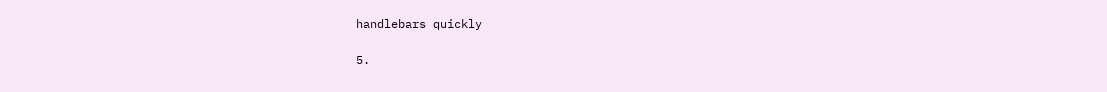handlebars quickly

5.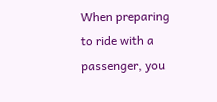When preparing to ride with a passenger, you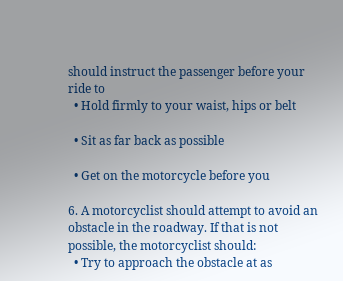should instruct the passenger before your ride to
  • Hold firmly to your waist, hips or belt

  • Sit as far back as possible

  • Get on the motorcycle before you

6. A motorcyclist should attempt to avoid an obstacle in the roadway. If that is not possible, the motorcyclist should:
  • Try to approach the obstacle at as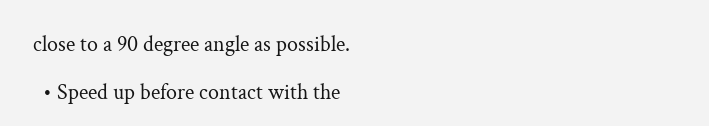close to a 90 degree angle as possible.

  • Speed up before contact with the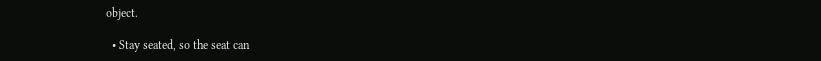object.

  • Stay seated, so the seat can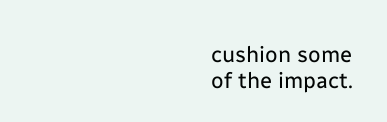cushion some of the impact.